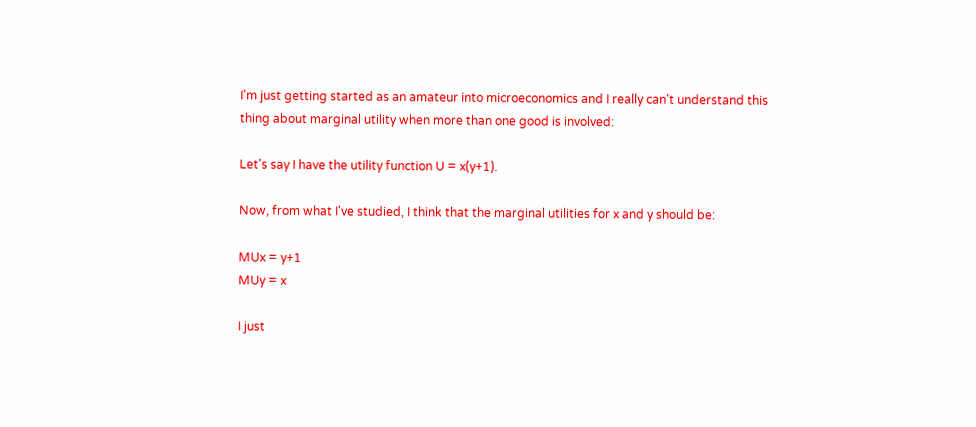I'm just getting started as an amateur into microeconomics and I really can't understand this thing about marginal utility when more than one good is involved:

Let's say I have the utility function U = x(y+1).

Now, from what I've studied, I think that the marginal utilities for x and y should be:

MUx = y+1
MUy = x

I just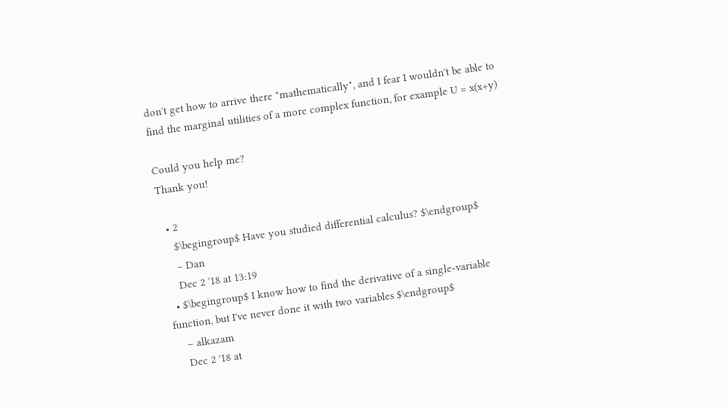don't get how to arrive there "mathematically", and I fear I wouldn't be able to find the marginal utilities of a more complex function, for example U = x(x+y)

Could you help me?
Thank you!

  • 2
    $\begingroup$ Have you studied differential calculus? $\endgroup$
    – Dan
    Dec 2 '18 at 13:19
  • $\begingroup$ I know how to find the derivative of a single-variable function, but I've never done it with two variables $\endgroup$
    – alkazam
    Dec 2 '18 at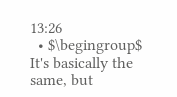13:26
  • $\begingroup$ It's basically the same, but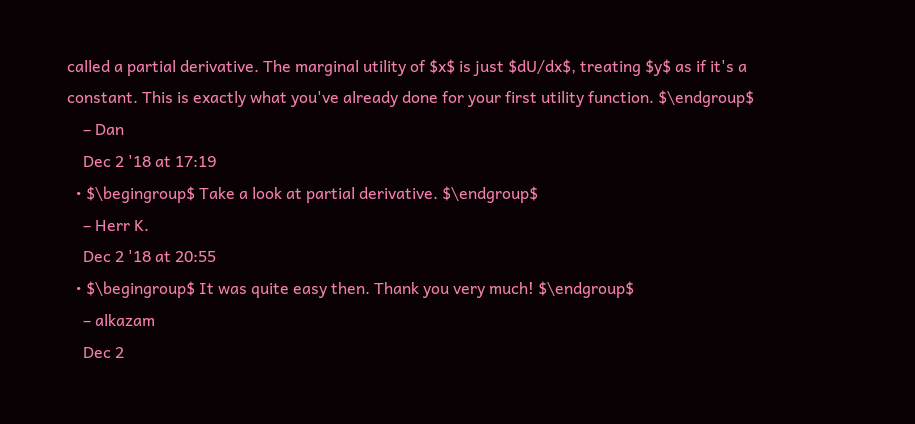called a partial derivative. The marginal utility of $x$ is just $dU/dx$, treating $y$ as if it's a constant. This is exactly what you've already done for your first utility function. $\endgroup$
    – Dan
    Dec 2 '18 at 17:19
  • $\begingroup$ Take a look at partial derivative. $\endgroup$
    – Herr K.
    Dec 2 '18 at 20:55
  • $\begingroup$ It was quite easy then. Thank you very much! $\endgroup$
    – alkazam
    Dec 2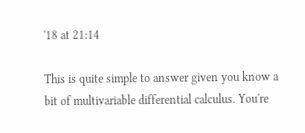'18 at 21:14

This is quite simple to answer given you know a bit of multivariable differential calculus. You're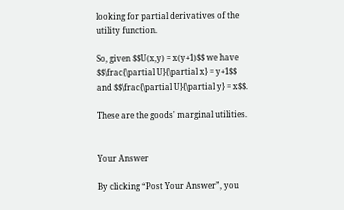looking for partial derivatives of the utility function.

So, given $$U(x,y) = x(y+1)$$ we have $$\frac{\partial U}{\partial x} = y+1$$ and $$\frac{\partial U}{\partial y} = x$$.

These are the goods' marginal utilities.


Your Answer

By clicking “Post Your Answer”, you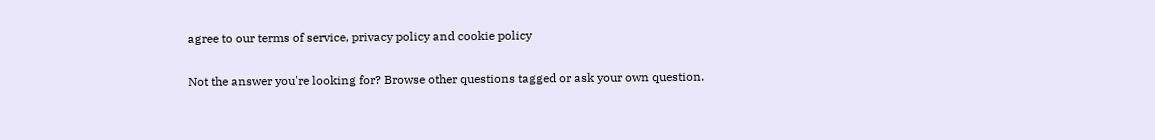agree to our terms of service, privacy policy and cookie policy

Not the answer you're looking for? Browse other questions tagged or ask your own question.